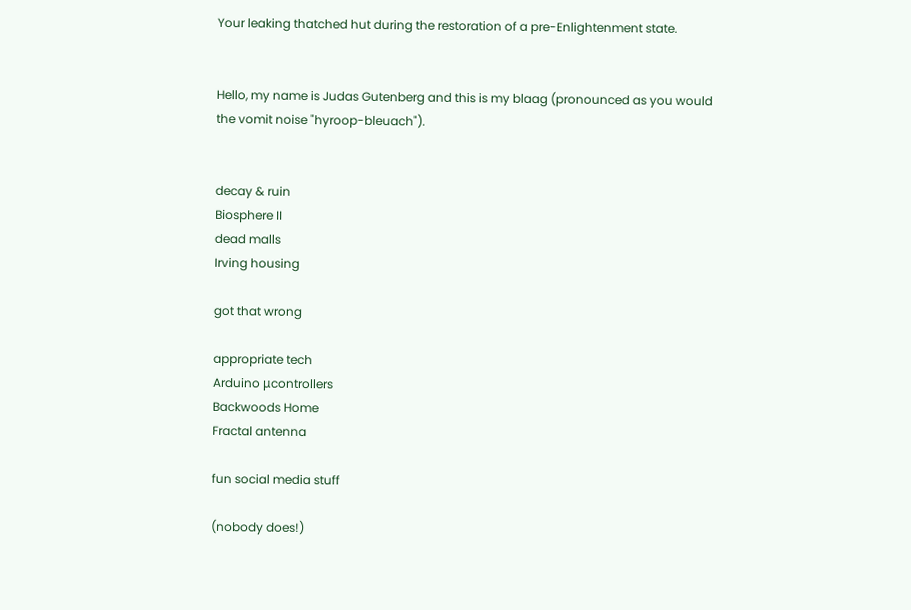Your leaking thatched hut during the restoration of a pre-Enlightenment state.


Hello, my name is Judas Gutenberg and this is my blaag (pronounced as you would the vomit noise "hyroop-bleuach").


decay & ruin
Biosphere II
dead malls
Irving housing

got that wrong

appropriate tech
Arduino μcontrollers
Backwoods Home
Fractal antenna

fun social media stuff

(nobody does!)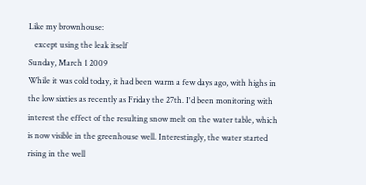Like my brownhouse:
   except using the leak itself
Sunday, March 1 2009
While it was cold today, it had been warm a few days ago, with highs in the low sixties as recently as Friday the 27th. I'd been monitoring with interest the effect of the resulting snow melt on the water table, which is now visible in the greenhouse well. Interestingly, the water started rising in the well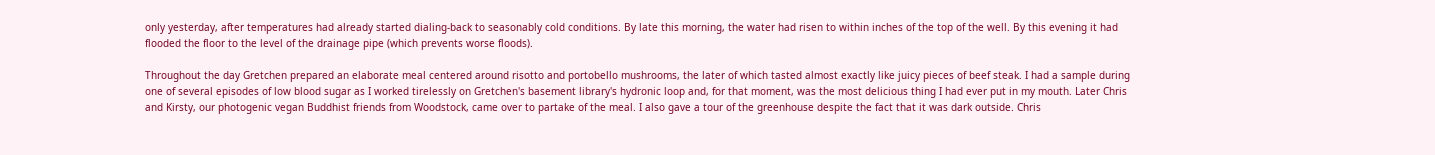only yesterday, after temperatures had already started dialing-back to seasonably cold conditions. By late this morning, the water had risen to within inches of the top of the well. By this evening it had flooded the floor to the level of the drainage pipe (which prevents worse floods).

Throughout the day Gretchen prepared an elaborate meal centered around risotto and portobello mushrooms, the later of which tasted almost exactly like juicy pieces of beef steak. I had a sample during one of several episodes of low blood sugar as I worked tirelessly on Gretchen's basement library's hydronic loop and, for that moment, was the most delicious thing I had ever put in my mouth. Later Chris and Kirsty, our photogenic vegan Buddhist friends from Woodstock, came over to partake of the meal. I also gave a tour of the greenhouse despite the fact that it was dark outside. Chris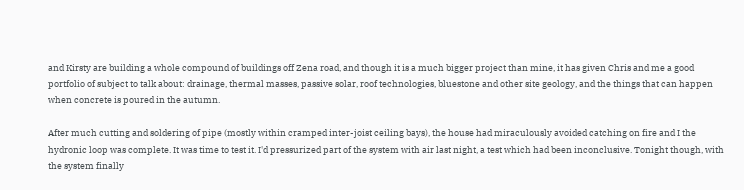and Kirsty are building a whole compound of buildings off Zena road, and though it is a much bigger project than mine, it has given Chris and me a good portfolio of subject to talk about: drainage, thermal masses, passive solar, roof technologies, bluestone and other site geology, and the things that can happen when concrete is poured in the autumn.

After much cutting and soldering of pipe (mostly within cramped inter-joist ceiling bays), the house had miraculously avoided catching on fire and I the hydronic loop was complete. It was time to test it. I'd pressurized part of the system with air last night, a test which had been inconclusive. Tonight though, with the system finally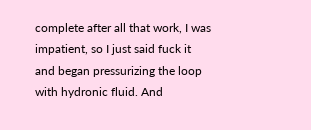complete after all that work, I was impatient, so I just said fuck it and began pressurizing the loop with hydronic fluid. And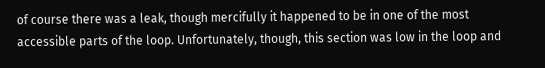of course there was a leak, though mercifully it happened to be in one of the most accessible parts of the loop. Unfortunately, though, this section was low in the loop and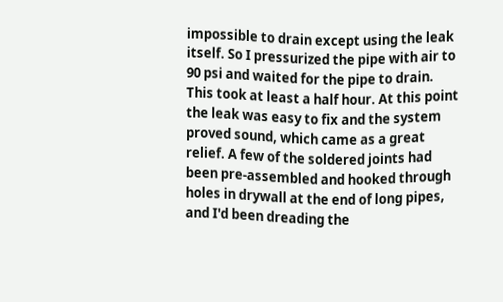impossible to drain except using the leak itself. So I pressurized the pipe with air to 90 psi and waited for the pipe to drain. This took at least a half hour. At this point the leak was easy to fix and the system proved sound, which came as a great relief. A few of the soldered joints had been pre-assembled and hooked through holes in drywall at the end of long pipes, and I'd been dreading the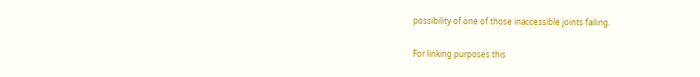possibility of one of those inaccessible joints failing.

For linking purposes this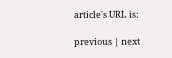article's URL is:

previous | next